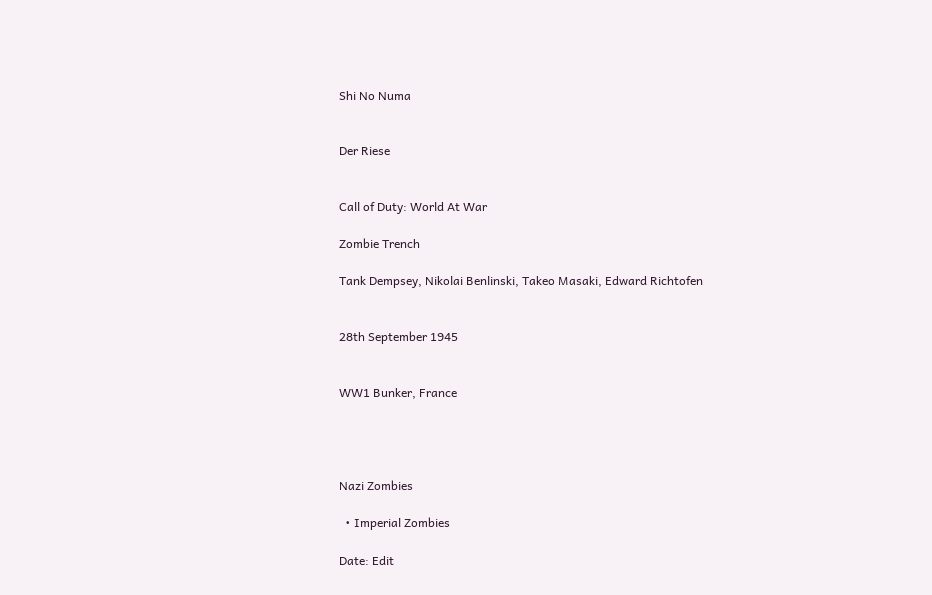Shi No Numa


Der Riese


Call of Duty: World At War

Zombie Trench

Tank Dempsey, Nikolai Benlinski, Takeo Masaki, Edward Richtofen


28th September 1945


WW1 Bunker, France




Nazi Zombies

  • Imperial Zombies

Date: Edit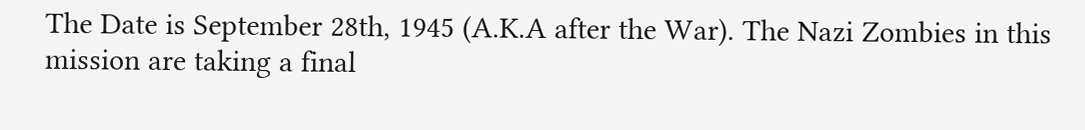The Date is September 28th, 1945 (A.K.A after the War). The Nazi Zombies in this mission are taking a final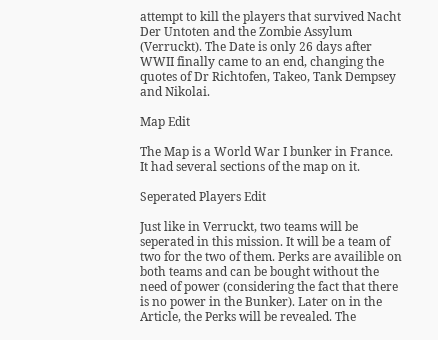attempt to kill the players that survived Nacht Der Untoten and the Zombie Assylum (Verruckt). The Date is only 26 days after WWII finally came to an end, changing the quotes of Dr Richtofen, Takeo, Tank Dempsey and Nikolai.

Map Edit

The Map is a World War I bunker in France. It had several sections of the map on it.

Seperated Players Edit

Just like in Verruckt, two teams will be seperated in this mission. It will be a team of two for the two of them. Perks are availible on both teams and can be bought without the need of power (considering the fact that there is no power in the Bunker). Later on in the Article, the Perks will be revealed. The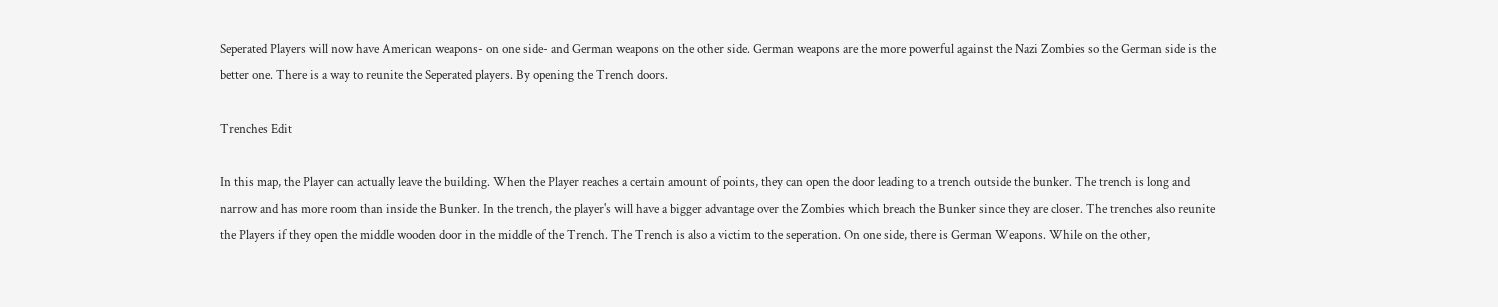Seperated Players will now have American weapons- on one side- and German weapons on the other side. German weapons are the more powerful against the Nazi Zombies so the German side is the better one. There is a way to reunite the Seperated players. By opening the Trench doors.

Trenches Edit

In this map, the Player can actually leave the building. When the Player reaches a certain amount of points, they can open the door leading to a trench outside the bunker. The trench is long and narrow and has more room than inside the Bunker. In the trench, the player's will have a bigger advantage over the Zombies which breach the Bunker since they are closer. The trenches also reunite the Players if they open the middle wooden door in the middle of the Trench. The Trench is also a victim to the seperation. On one side, there is German Weapons. While on the other,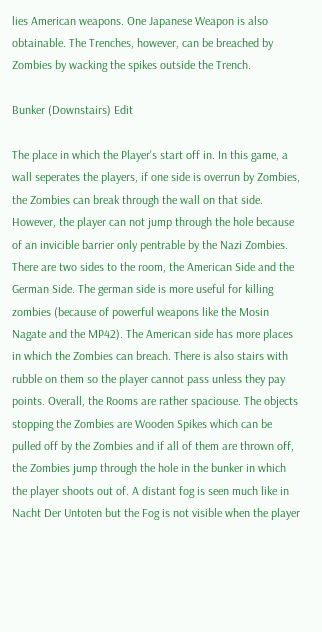lies American weapons. One Japanese Weapon is also obtainable. The Trenches, however, can be breached by Zombies by wacking the spikes outside the Trench.

Bunker (Downstairs) Edit

The place in which the Player's start off in. In this game, a wall seperates the players, if one side is overrun by Zombies, the Zombies can break through the wall on that side. However, the player can not jump through the hole because of an invicible barrier only pentrable by the Nazi Zombies. There are two sides to the room, the American Side and the German Side. The german side is more useful for killing zombies (because of powerful weapons like the Mosin Nagate and the MP42). The American side has more places in which the Zombies can breach. There is also stairs with rubble on them so the player cannot pass unless they pay points. Overall, the Rooms are rather spaciouse. The objects stopping the Zombies are Wooden Spikes which can be pulled off by the Zombies and if all of them are thrown off, the Zombies jump through the hole in the bunker in which the player shoots out of. A distant fog is seen much like in Nacht Der Untoten but the Fog is not visible when the player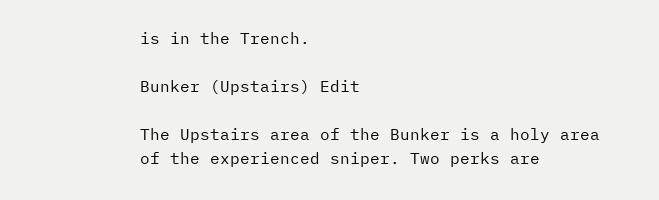is in the Trench.

Bunker (Upstairs) Edit

The Upstairs area of the Bunker is a holy area of the experienced sniper. Two perks are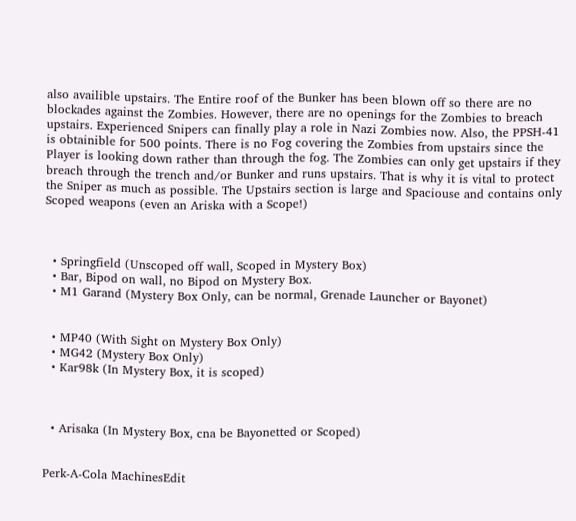also availible upstairs. The Entire roof of the Bunker has been blown off so there are no blockades against the Zombies. However, there are no openings for the Zombies to breach upstairs. Experienced Snipers can finally play a role in Nazi Zombies now. Also, the PPSH-41 is obtainible for 500 points. There is no Fog covering the Zombies from upstairs since the Player is looking down rather than through the fog. The Zombies can only get upstairs if they breach through the trench and/or Bunker and runs upstairs. That is why it is vital to protect the Sniper as much as possible. The Upstairs section is large and Spaciouse and contains only Scoped weapons (even an Ariska with a Scope!)



  • Springfield (Unscoped off wall, Scoped in Mystery Box)
  • Bar, Bipod on wall, no Bipod on Mystery Box.
  • M1 Garand (Mystery Box Only, can be normal, Grenade Launcher or Bayonet)


  • MP40 (With Sight on Mystery Box Only)
  • MG42 (Mystery Box Only)
  • Kar98k (In Mystery Box, it is scoped)



  • Arisaka (In Mystery Box, cna be Bayonetted or Scoped)


Perk-A-Cola MachinesEdit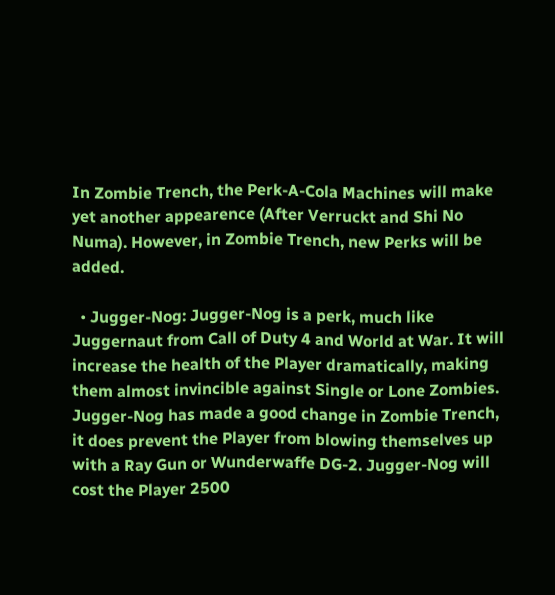In Zombie Trench, the Perk-A-Cola Machines will make yet another appearence (After Verruckt and Shi No Numa). However, in Zombie Trench, new Perks will be added.

  • Jugger-Nog: Jugger-Nog is a perk, much like Juggernaut from Call of Duty 4 and World at War. It will increase the health of the Player dramatically, making them almost invincible against Single or Lone Zombies. Jugger-Nog has made a good change in Zombie Trench, it does prevent the Player from blowing themselves up with a Ray Gun or Wunderwaffe DG-2. Jugger-Nog will cost the Player 2500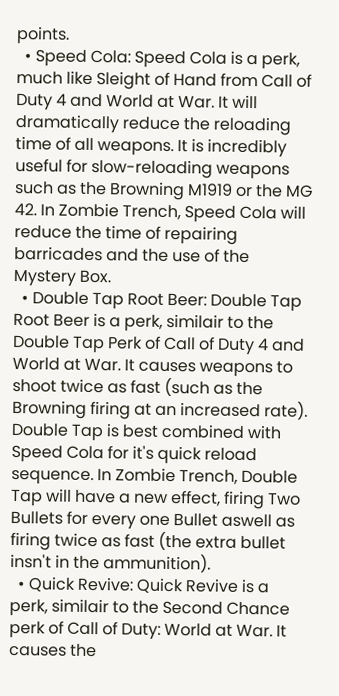points.
  • Speed Cola: Speed Cola is a perk, much like Sleight of Hand from Call of Duty 4 and World at War. It will dramatically reduce the reloading time of all weapons. It is incredibly useful for slow-reloading weapons such as the Browning M1919 or the MG 42. In Zombie Trench, Speed Cola will reduce the time of repairing barricades and the use of the Mystery Box.
  • Double Tap Root Beer: Double Tap Root Beer is a perk, similair to the Double Tap Perk of Call of Duty 4 and World at War. It causes weapons to shoot twice as fast (such as the Browning firing at an increased rate). Double Tap is best combined with Speed Cola for it's quick reload sequence. In Zombie Trench, Double Tap will have a new effect, firing Two Bullets for every one Bullet aswell as firing twice as fast (the extra bullet insn't in the ammunition).
  • Quick Revive: Quick Revive is a perk, similair to the Second Chance perk of Call of Duty: World at War. It causes the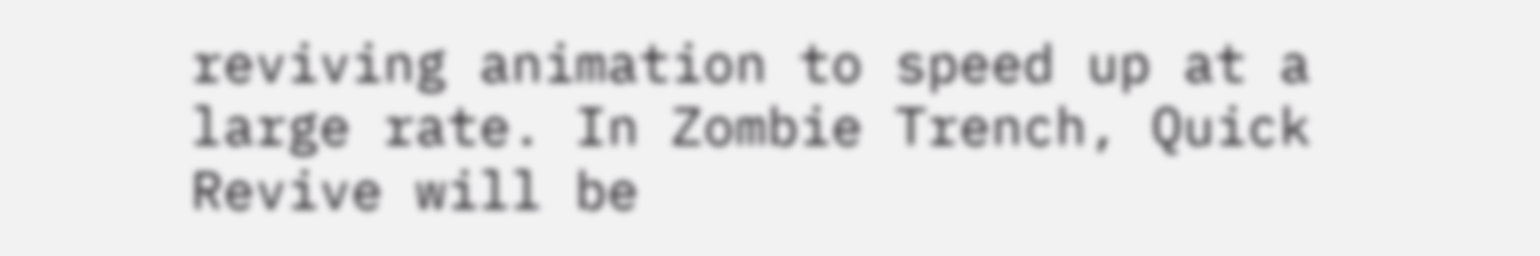reviving animation to speed up at a large rate. In Zombie Trench, Quick Revive will be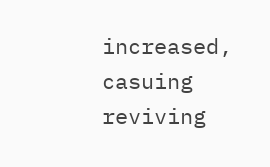increased, casuing reviving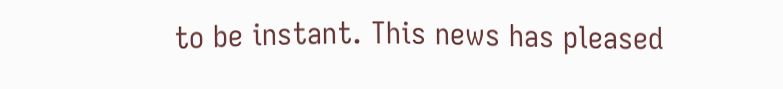to be instant. This news has pleased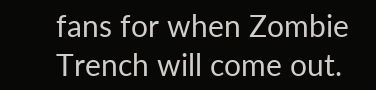fans for when Zombie Trench will come out.